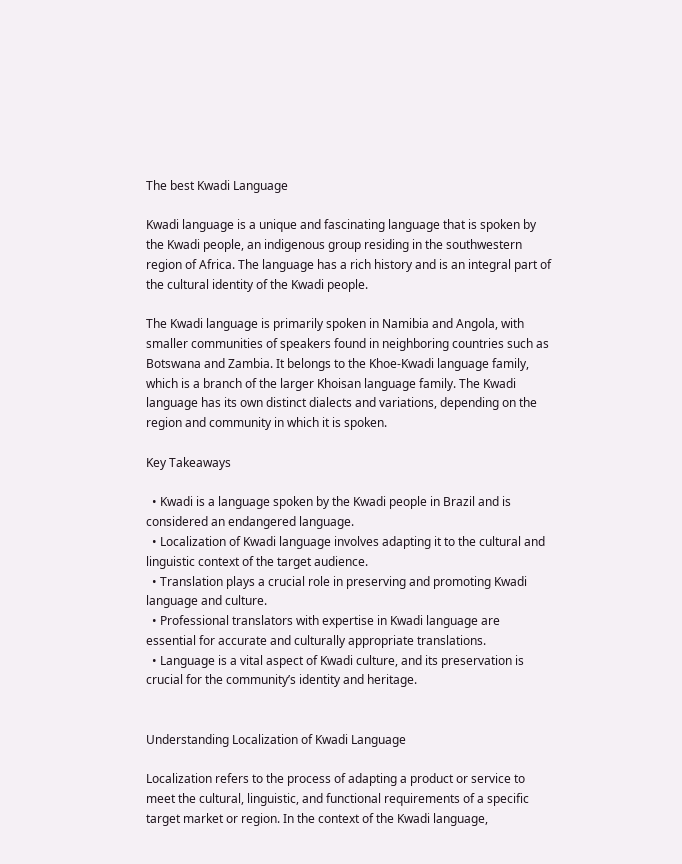The best Kwadi Language

Kwadi language is a unique and fascinating language that is spoken by the Kwadi people, an indigenous group residing in the southwestern region of Africa. The language has a rich history and is an integral part of the cultural identity of the Kwadi people.

The Kwadi language is primarily spoken in Namibia and Angola, with smaller communities of speakers found in neighboring countries such as Botswana and Zambia. It belongs to the Khoe-Kwadi language family, which is a branch of the larger Khoisan language family. The Kwadi language has its own distinct dialects and variations, depending on the region and community in which it is spoken.

Key Takeaways

  • Kwadi is a language spoken by the Kwadi people in Brazil and is considered an endangered language.
  • Localization of Kwadi language involves adapting it to the cultural and linguistic context of the target audience.
  • Translation plays a crucial role in preserving and promoting Kwadi language and culture.
  • Professional translators with expertise in Kwadi language are essential for accurate and culturally appropriate translations.
  • Language is a vital aspect of Kwadi culture, and its preservation is crucial for the community’s identity and heritage.


Understanding Localization of Kwadi Language

Localization refers to the process of adapting a product or service to meet the cultural, linguistic, and functional requirements of a specific target market or region. In the context of the Kwadi language,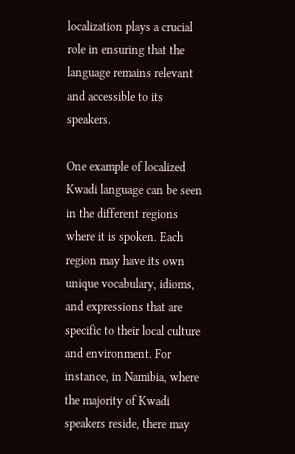localization plays a crucial role in ensuring that the language remains relevant and accessible to its speakers.

One example of localized Kwadi language can be seen in the different regions where it is spoken. Each region may have its own unique vocabulary, idioms, and expressions that are specific to their local culture and environment. For instance, in Namibia, where the majority of Kwadi speakers reside, there may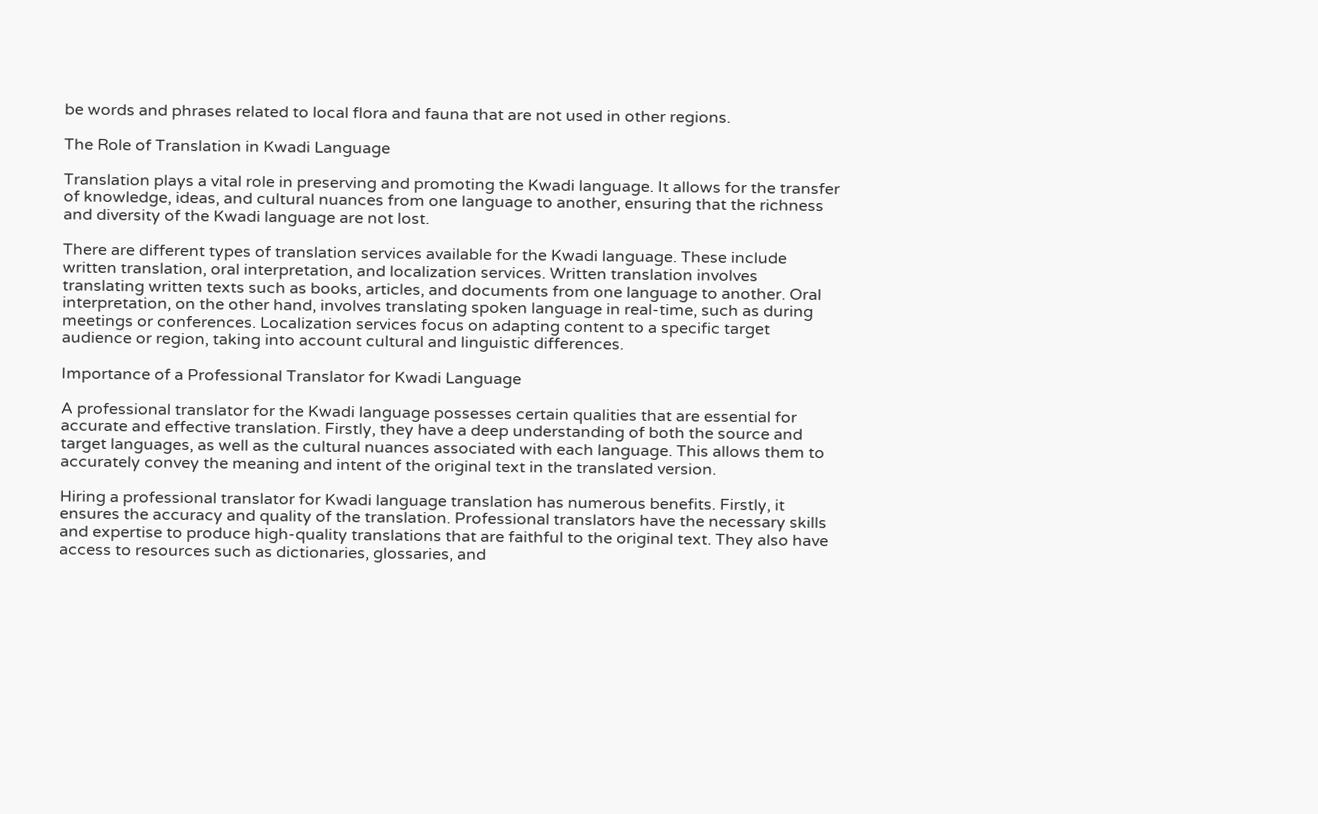be words and phrases related to local flora and fauna that are not used in other regions.

The Role of Translation in Kwadi Language

Translation plays a vital role in preserving and promoting the Kwadi language. It allows for the transfer of knowledge, ideas, and cultural nuances from one language to another, ensuring that the richness and diversity of the Kwadi language are not lost.

There are different types of translation services available for the Kwadi language. These include written translation, oral interpretation, and localization services. Written translation involves translating written texts such as books, articles, and documents from one language to another. Oral interpretation, on the other hand, involves translating spoken language in real-time, such as during meetings or conferences. Localization services focus on adapting content to a specific target audience or region, taking into account cultural and linguistic differences.

Importance of a Professional Translator for Kwadi Language

A professional translator for the Kwadi language possesses certain qualities that are essential for accurate and effective translation. Firstly, they have a deep understanding of both the source and target languages, as well as the cultural nuances associated with each language. This allows them to accurately convey the meaning and intent of the original text in the translated version.

Hiring a professional translator for Kwadi language translation has numerous benefits. Firstly, it ensures the accuracy and quality of the translation. Professional translators have the necessary skills and expertise to produce high-quality translations that are faithful to the original text. They also have access to resources such as dictionaries, glossaries, and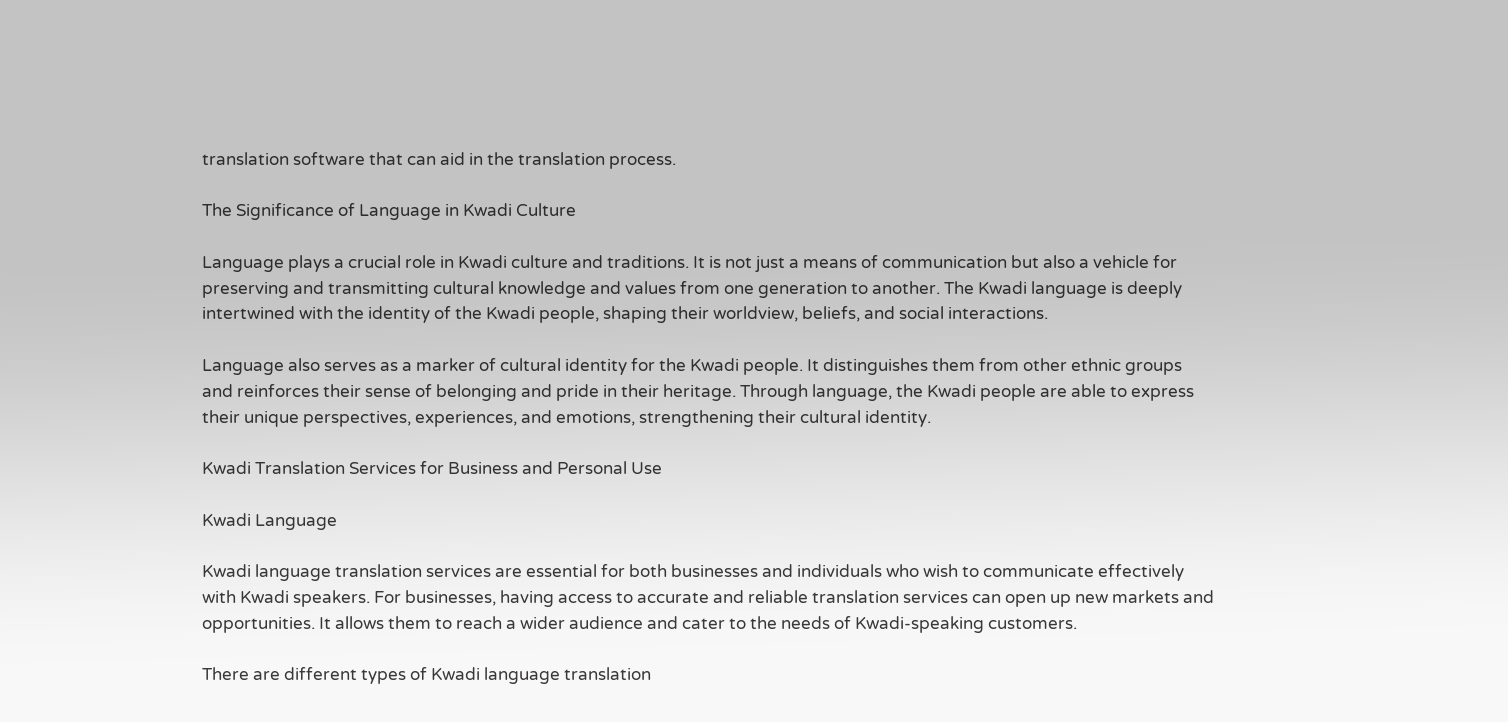translation software that can aid in the translation process.

The Significance of Language in Kwadi Culture

Language plays a crucial role in Kwadi culture and traditions. It is not just a means of communication but also a vehicle for preserving and transmitting cultural knowledge and values from one generation to another. The Kwadi language is deeply intertwined with the identity of the Kwadi people, shaping their worldview, beliefs, and social interactions.

Language also serves as a marker of cultural identity for the Kwadi people. It distinguishes them from other ethnic groups and reinforces their sense of belonging and pride in their heritage. Through language, the Kwadi people are able to express their unique perspectives, experiences, and emotions, strengthening their cultural identity.

Kwadi Translation Services for Business and Personal Use

Kwadi Language

Kwadi language translation services are essential for both businesses and individuals who wish to communicate effectively with Kwadi speakers. For businesses, having access to accurate and reliable translation services can open up new markets and opportunities. It allows them to reach a wider audience and cater to the needs of Kwadi-speaking customers.

There are different types of Kwadi language translation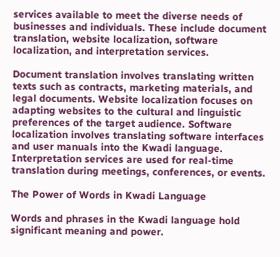services available to meet the diverse needs of businesses and individuals. These include document translation, website localization, software localization, and interpretation services.

Document translation involves translating written texts such as contracts, marketing materials, and legal documents. Website localization focuses on adapting websites to the cultural and linguistic preferences of the target audience. Software localization involves translating software interfaces and user manuals into the Kwadi language. Interpretation services are used for real-time translation during meetings, conferences, or events.

The Power of Words in Kwadi Language

Words and phrases in the Kwadi language hold significant meaning and power.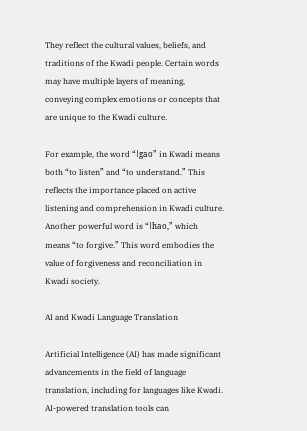They reflect the cultural values, beliefs, and traditions of the Kwadi people. Certain words may have multiple layers of meaning, conveying complex emotions or concepts that are unique to the Kwadi culture.

For example, the word “ǀgao” in Kwadi means both “to listen” and “to understand.” This reflects the importance placed on active listening and comprehension in Kwadi culture. Another powerful word is “ǀhao,” which means “to forgive.” This word embodies the value of forgiveness and reconciliation in Kwadi society.

AI and Kwadi Language Translation

Artificial Intelligence (AI) has made significant advancements in the field of language translation, including for languages like Kwadi. AI-powered translation tools can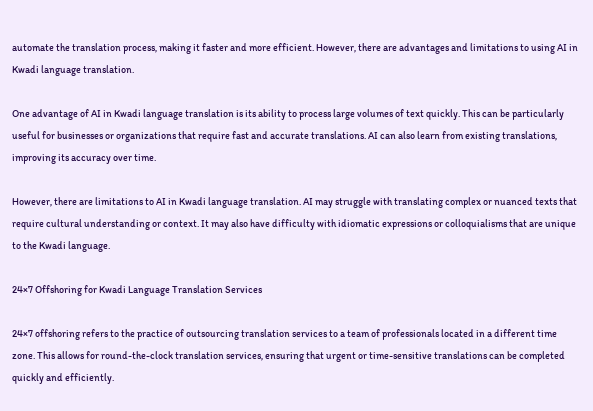automate the translation process, making it faster and more efficient. However, there are advantages and limitations to using AI in Kwadi language translation.

One advantage of AI in Kwadi language translation is its ability to process large volumes of text quickly. This can be particularly useful for businesses or organizations that require fast and accurate translations. AI can also learn from existing translations, improving its accuracy over time.

However, there are limitations to AI in Kwadi language translation. AI may struggle with translating complex or nuanced texts that require cultural understanding or context. It may also have difficulty with idiomatic expressions or colloquialisms that are unique to the Kwadi language.

24×7 Offshoring for Kwadi Language Translation Services

24×7 offshoring refers to the practice of outsourcing translation services to a team of professionals located in a different time zone. This allows for round-the-clock translation services, ensuring that urgent or time-sensitive translations can be completed quickly and efficiently.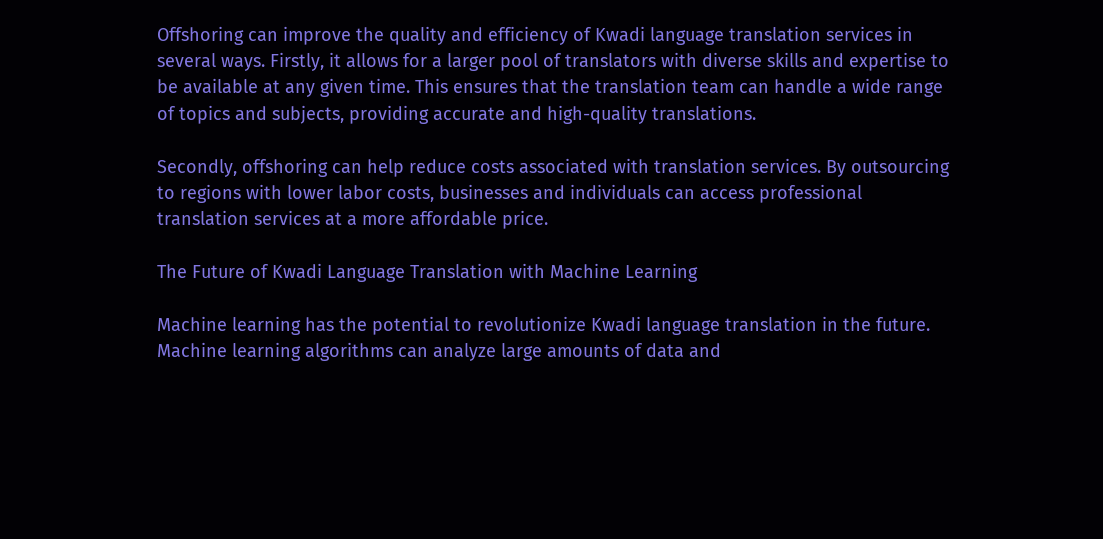Offshoring can improve the quality and efficiency of Kwadi language translation services in several ways. Firstly, it allows for a larger pool of translators with diverse skills and expertise to be available at any given time. This ensures that the translation team can handle a wide range of topics and subjects, providing accurate and high-quality translations.

Secondly, offshoring can help reduce costs associated with translation services. By outsourcing to regions with lower labor costs, businesses and individuals can access professional translation services at a more affordable price.

The Future of Kwadi Language Translation with Machine Learning

Machine learning has the potential to revolutionize Kwadi language translation in the future. Machine learning algorithms can analyze large amounts of data and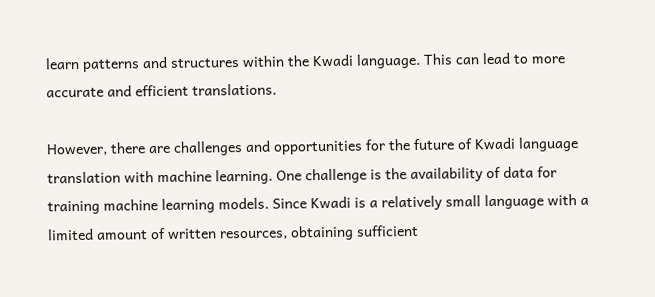learn patterns and structures within the Kwadi language. This can lead to more accurate and efficient translations.

However, there are challenges and opportunities for the future of Kwadi language translation with machine learning. One challenge is the availability of data for training machine learning models. Since Kwadi is a relatively small language with a limited amount of written resources, obtaining sufficient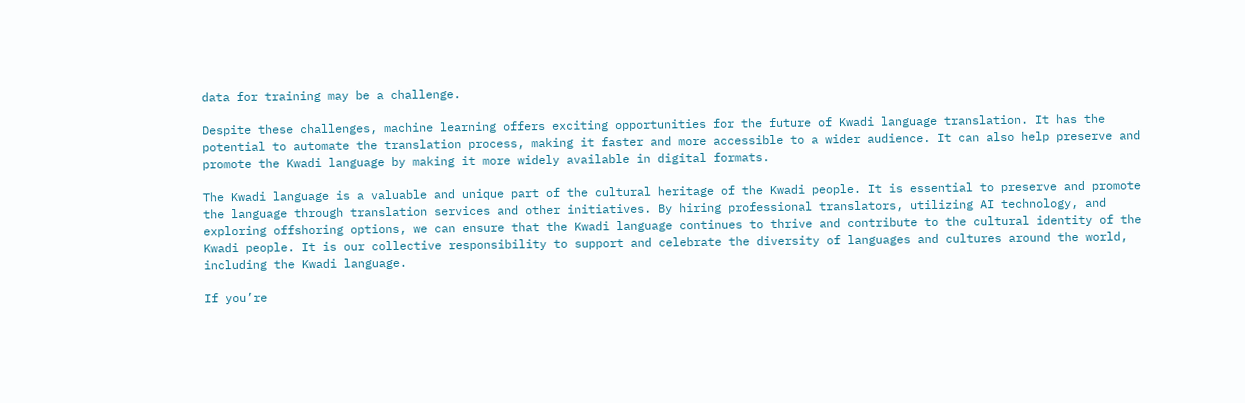data for training may be a challenge.

Despite these challenges, machine learning offers exciting opportunities for the future of Kwadi language translation. It has the potential to automate the translation process, making it faster and more accessible to a wider audience. It can also help preserve and promote the Kwadi language by making it more widely available in digital formats.

The Kwadi language is a valuable and unique part of the cultural heritage of the Kwadi people. It is essential to preserve and promote the language through translation services and other initiatives. By hiring professional translators, utilizing AI technology, and exploring offshoring options, we can ensure that the Kwadi language continues to thrive and contribute to the cultural identity of the Kwadi people. It is our collective responsibility to support and celebrate the diversity of languages and cultures around the world, including the Kwadi language.

If you’re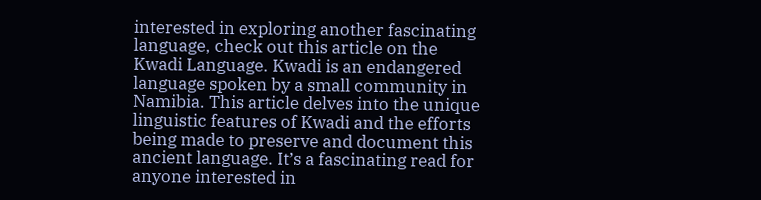interested in exploring another fascinating language, check out this article on the Kwadi Language. Kwadi is an endangered language spoken by a small community in Namibia. This article delves into the unique linguistic features of Kwadi and the efforts being made to preserve and document this ancient language. It’s a fascinating read for anyone interested in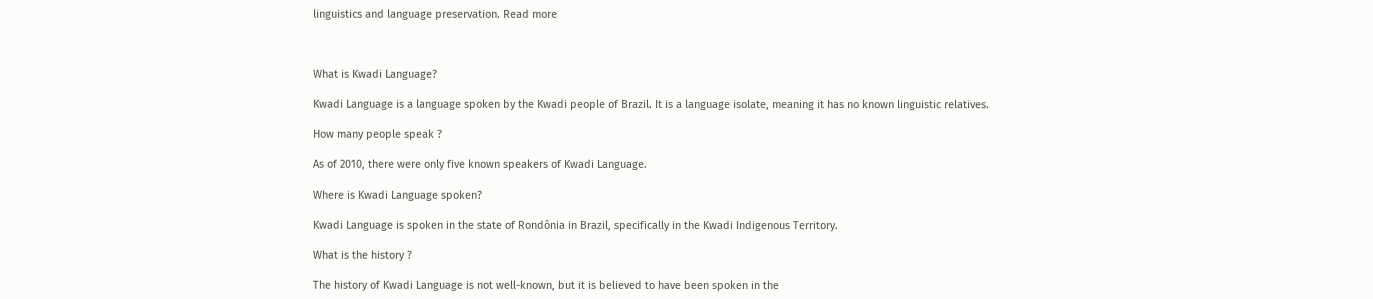linguistics and language preservation. Read more



What is Kwadi Language?

Kwadi Language is a language spoken by the Kwadi people of Brazil. It is a language isolate, meaning it has no known linguistic relatives.

How many people speak ?

As of 2010, there were only five known speakers of Kwadi Language.

Where is Kwadi Language spoken?

Kwadi Language is spoken in the state of Rondônia in Brazil, specifically in the Kwadi Indigenous Territory.

What is the history ?

The history of Kwadi Language is not well-known, but it is believed to have been spoken in the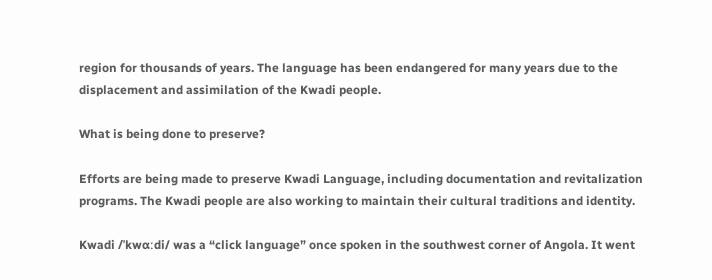region for thousands of years. The language has been endangered for many years due to the displacement and assimilation of the Kwadi people.

What is being done to preserve?

Efforts are being made to preserve Kwadi Language, including documentation and revitalization programs. The Kwadi people are also working to maintain their cultural traditions and identity.

Kwadi /ˈkwɑːdi/ was a “click language” once spoken in the southwest corner of Angola. It went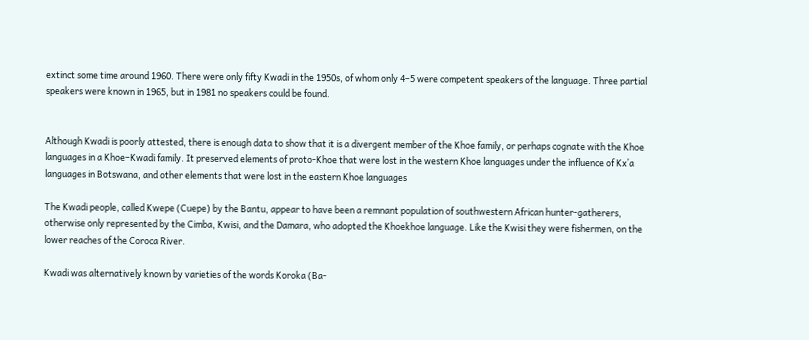extinct some time around 1960. There were only fifty Kwadi in the 1950s, of whom only 4–5 were competent speakers of the language. Three partial speakers were known in 1965, but in 1981 no speakers could be found.


Although Kwadi is poorly attested, there is enough data to show that it is a divergent member of the Khoe family, or perhaps cognate with the Khoe languages in a Khoe–Kwadi family. It preserved elements of proto-Khoe that were lost in the western Khoe languages under the influence of Kxʼa languages in Botswana, and other elements that were lost in the eastern Khoe languages

The Kwadi people, called Kwepe (Cuepe) by the Bantu, appear to have been a remnant population of southwestern African hunter-gatherers, otherwise only represented by the Cimba, Kwisi, and the Damara, who adopted the Khoekhoe language. Like the Kwisi they were fishermen, on the lower reaches of the Coroca River.

Kwadi was alternatively known by varieties of the words Koroka (Ba-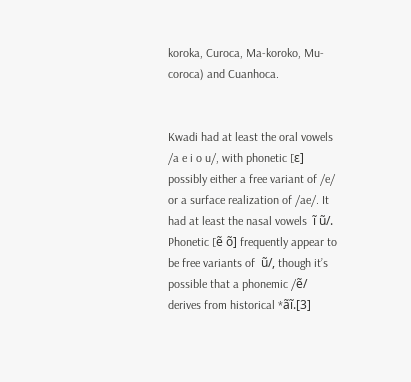koroka, Curoca, Ma-koroko, Mu-coroca) and Cuanhoca.


Kwadi had at least the oral vowels /a e i o u/, with phonetic [ɛ] possibly either a free variant of /e/ or a surface realization of /ae/. It had at least the nasal vowels  ĩ ũ/. Phonetic [ẽ õ] frequently appear to be free variants of  ũ/, though it’s possible that a phonemic /ẽ/ derives from historical *ãĩ.[3]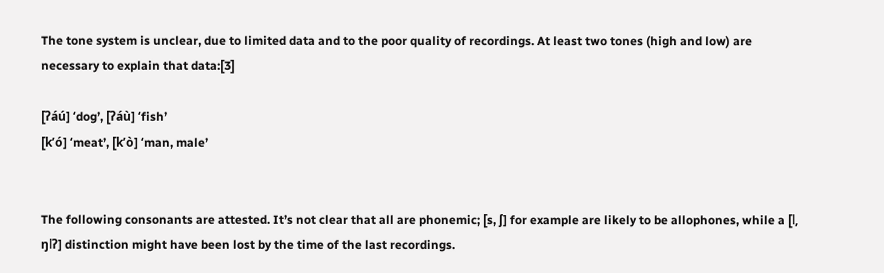The tone system is unclear, due to limited data and to the poor quality of recordings. At least two tones (high and low) are necessary to explain that data:[3]

[ʔáú] ‘dog’, [ʔáù] ‘fish’
[k’ó] ‘meat’, [k’ò] ‘man, male’


The following consonants are attested. It’s not clear that all are phonemic; [s, ʃ] for example are likely to be allophones, while a [ǀ, ŋǀʔ] distinction might have been lost by the time of the last recordings.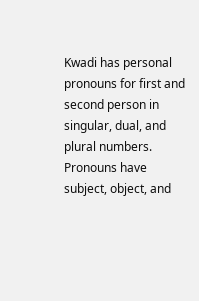Kwadi has personal pronouns for first and second person in singular, dual, and plural numbers. Pronouns have subject, object, and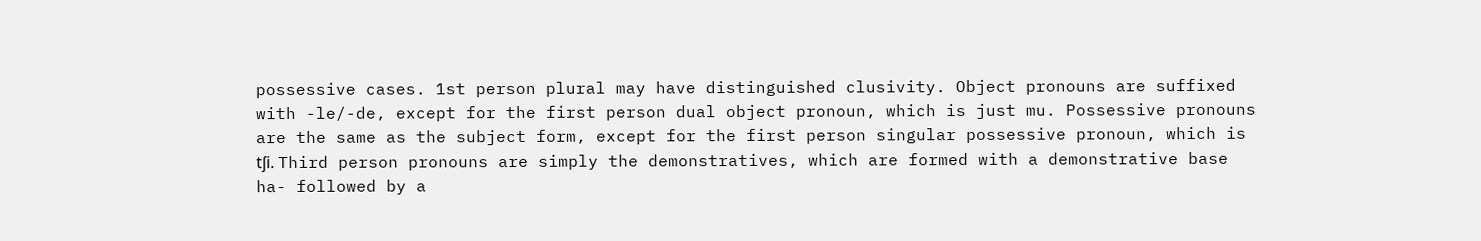possessive cases. 1st person plural may have distinguished clusivity. Object pronouns are suffixed with -le/-de, except for the first person dual object pronoun, which is just mu. Possessive pronouns are the same as the subject form, except for the first person singular possessive pronoun, which is tʃi. Third person pronouns are simply the demonstratives, which are formed with a demonstrative base ha- followed by a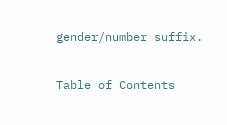gender/number suffix.

Table of Contents